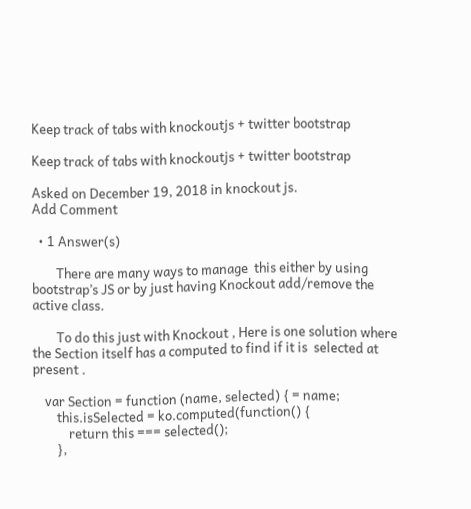Keep track of tabs with knockoutjs + twitter bootstrap

Keep track of tabs with knockoutjs + twitter bootstrap

Asked on December 19, 2018 in knockout js.
Add Comment

  • 1 Answer(s)

        There are many ways to manage  this either by using bootstrap’s JS or by just having Knockout add/remove the active class.

        To do this just with Knockout , Here is one solution where the Section itself has a computed to find if it is  selected at present .

    var Section = function (name, selected) { = name;
        this.isSelected = ko.computed(function() {
            return this === selected();
        },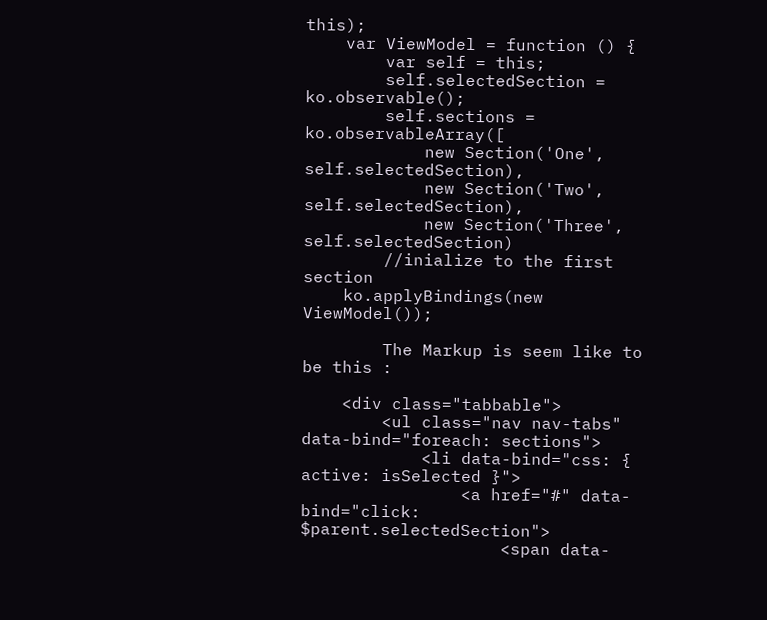this);
    var ViewModel = function () {
        var self = this;
        self.selectedSection = ko.observable();
        self.sections = ko.observableArray([
            new Section('One', self.selectedSection),
            new Section('Two', self.selectedSection),
            new Section('Three', self.selectedSection)
        //inialize to the first section
    ko.applyBindings(new ViewModel());

        The Markup is seem like to be this :

    <div class="tabbable">
        <ul class="nav nav-tabs" data-bind="foreach: sections">
            <li data-bind="css: { active: isSelected }">
                <a href="#" data-bind="click: $parent.selectedSection">
                    <span data-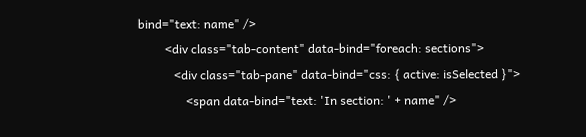bind="text: name" />
         <div class="tab-content" data-bind="foreach: sections">
            <div class="tab-pane" data-bind="css: { active: isSelected }">
                <span data-bind="text: 'In section: ' + name" />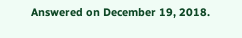Answered on December 19, 2018.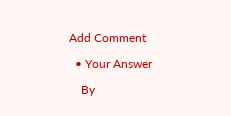Add Comment

  • Your Answer

    By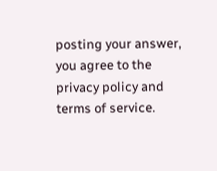posting your answer, you agree to the privacy policy and terms of service.